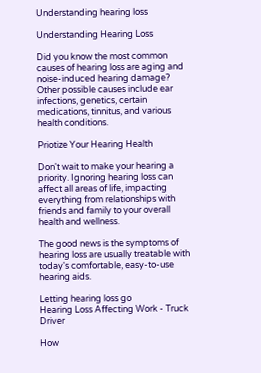Understanding hearing loss

Understanding Hearing Loss

Did you know the most common causes of hearing loss are aging and noise-induced hearing damage? Other possible causes include ear infections, genetics, certain medications, tinnitus, and various health conditions.

Priotize Your Hearing Health

Don't wait to make your hearing a priority. Ignoring hearing loss can affect all areas of life, impacting everything from relationships with friends and family to your overall health and wellness.

The good news is the symptoms of hearing loss are usually treatable with today's comfortable, easy-to-use hearing aids.

Letting hearing loss go
Hearing Loss Affecting Work - Truck Driver

How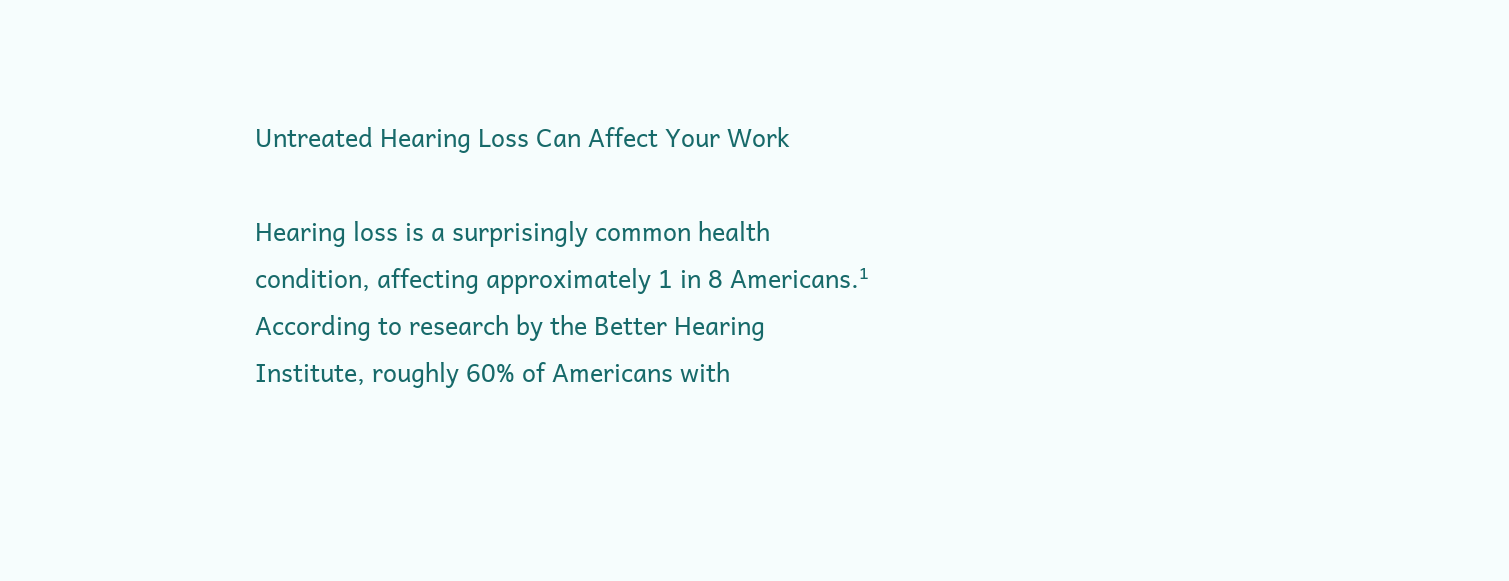Untreated Hearing Loss Can Affect Your Work

Hearing loss is a surprisingly common health condition, affecting approximately 1 in 8 Americans.¹ According to research by the Better Hearing Institute, roughly 60% of Americans with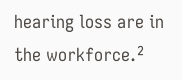hearing loss are in the workforce.²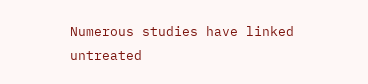Numerous studies have linked untreated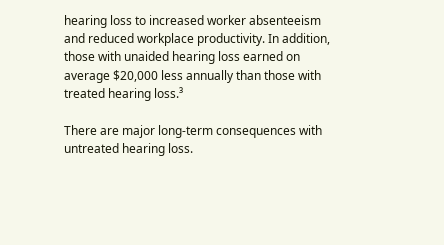hearing loss to increased worker absenteeism and reduced workplace productivity. In addition, those with unaided hearing loss earned on average $20,000 less annually than those with treated hearing loss.³

There are major long-term consequences with untreated hearing loss.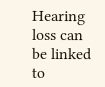Hearing loss can be linked to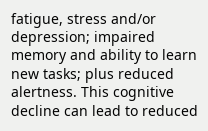fatigue, stress and/or depression; impaired memory and ability to learn new tasks; plus reduced alertness. This cognitive decline can lead to reduced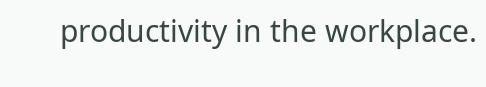productivity in the workplace.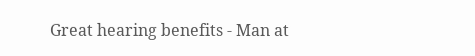Great hearing benefits - Man at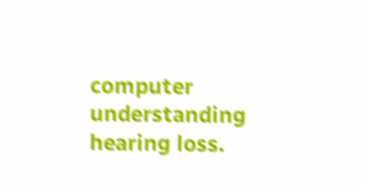computer understanding hearing loss.